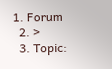1. Forum
  2. >
  3. Topic: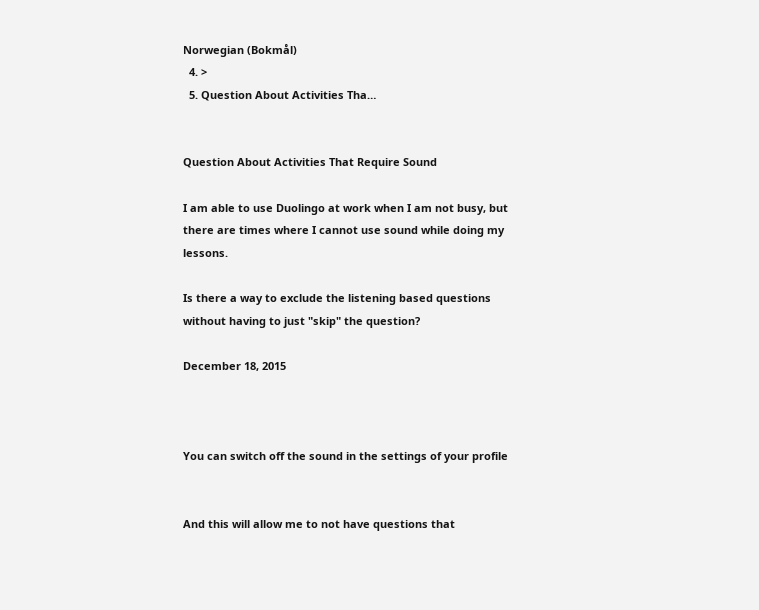Norwegian (Bokmål)
  4. >
  5. Question About Activities Tha…


Question About Activities That Require Sound

I am able to use Duolingo at work when I am not busy, but there are times where I cannot use sound while doing my lessons.

Is there a way to exclude the listening based questions without having to just "skip" the question?

December 18, 2015



You can switch off the sound in the settings of your profile


And this will allow me to not have questions that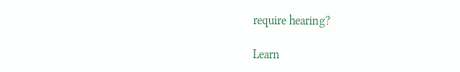require hearing?

Learn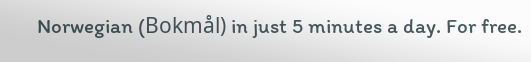Norwegian (Bokmål) in just 5 minutes a day. For free.